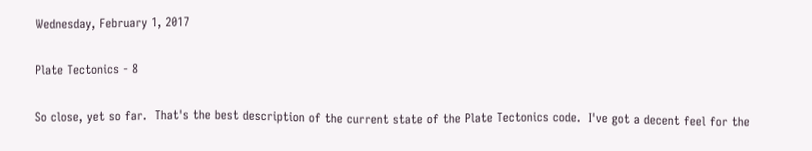Wednesday, February 1, 2017

Plate Tectonics - 8

So close, yet so far.  That's the best description of the current state of the Plate Tectonics code.  I've got a decent feel for the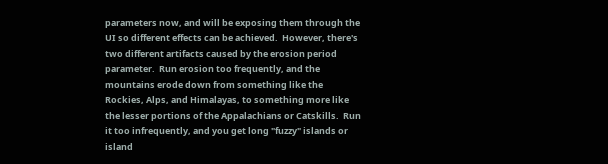parameters now, and will be exposing them through the UI so different effects can be achieved.  However, there's two different artifacts caused by the erosion period parameter.  Run erosion too frequently, and the mountains erode down from something like the Rockies, Alps, and Himalayas, to something more like the lesser portions of the Appalachians or Catskills.  Run it too infrequently, and you get long "fuzzy" islands or island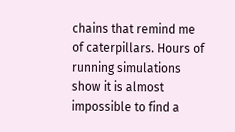chains that remind me of caterpillars. Hours of running simulations show it is almost impossible to find a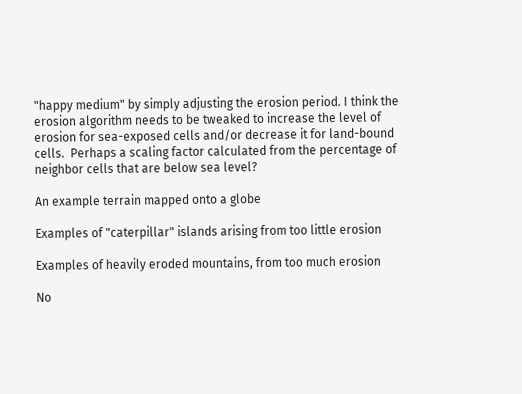"happy medium" by simply adjusting the erosion period. I think the erosion algorithm needs to be tweaked to increase the level of erosion for sea-exposed cells and/or decrease it for land-bound cells.  Perhaps a scaling factor calculated from the percentage of neighbor cells that are below sea level?

An example terrain mapped onto a globe

Examples of "caterpillar" islands arising from too little erosion

Examples of heavily eroded mountains, from too much erosion

No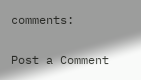comments:

Post a Comment